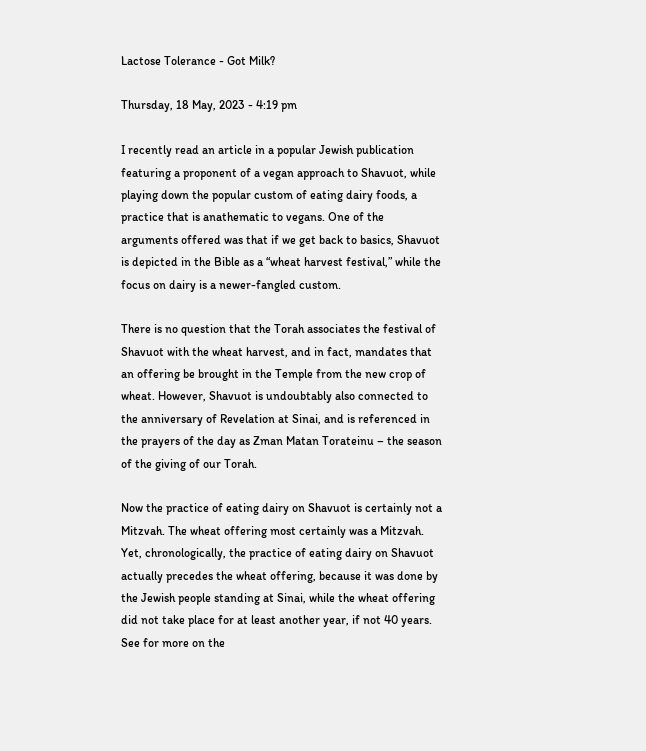Lactose Tolerance - Got Milk?

Thursday, 18 May, 2023 - 4:19 pm

I recently read an article in a popular Jewish publication featuring a proponent of a vegan approach to Shavuot, while playing down the popular custom of eating dairy foods, a practice that is anathematic to vegans. One of the arguments offered was that if we get back to basics, Shavuot is depicted in the Bible as a “wheat harvest festival,” while the focus on dairy is a newer-fangled custom.

There is no question that the Torah associates the festival of Shavuot with the wheat harvest, and in fact, mandates that an offering be brought in the Temple from the new crop of wheat. However, Shavuot is undoubtably also connected to the anniversary of Revelation at Sinai, and is referenced in the prayers of the day as Zman Matan Torateinu – the season of the giving of our Torah.

Now the practice of eating dairy on Shavuot is certainly not a Mitzvah. The wheat offering most certainly was a Mitzvah. Yet, chronologically, the practice of eating dairy on Shavuot actually precedes the wheat offering, because it was done by the Jewish people standing at Sinai, while the wheat offering did not take place for at least another year, if not 40 years. See for more on the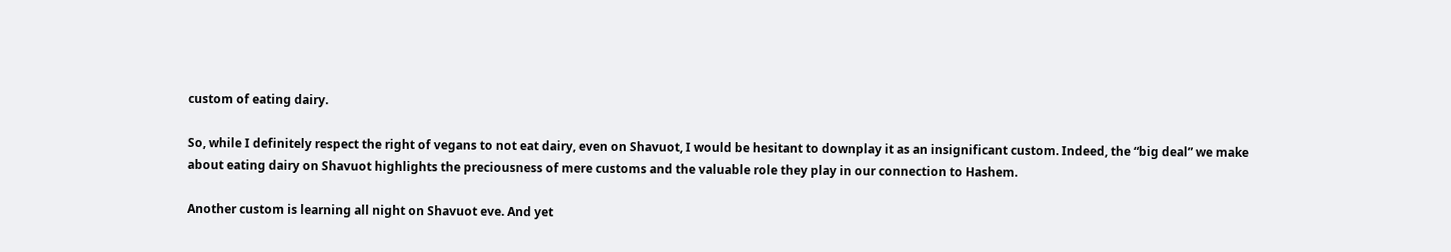custom of eating dairy.

So, while I definitely respect the right of vegans to not eat dairy, even on Shavuot, I would be hesitant to downplay it as an insignificant custom. Indeed, the “big deal” we make about eating dairy on Shavuot highlights the preciousness of mere customs and the valuable role they play in our connection to Hashem.

Another custom is learning all night on Shavuot eve. And yet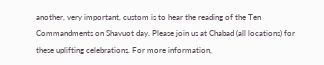another, very important, custom is to hear the reading of the Ten Commandments on Shavuot day. Please join us at Chabad (all locations) for these uplifting celebrations. For more information,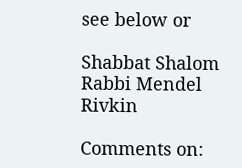see below or

Shabbat Shalom
Rabbi Mendel Rivkin

Comments on: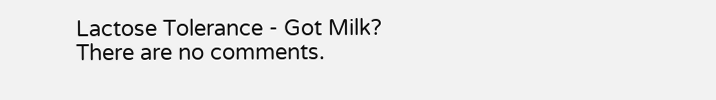Lactose Tolerance - Got Milk?
There are no comments.